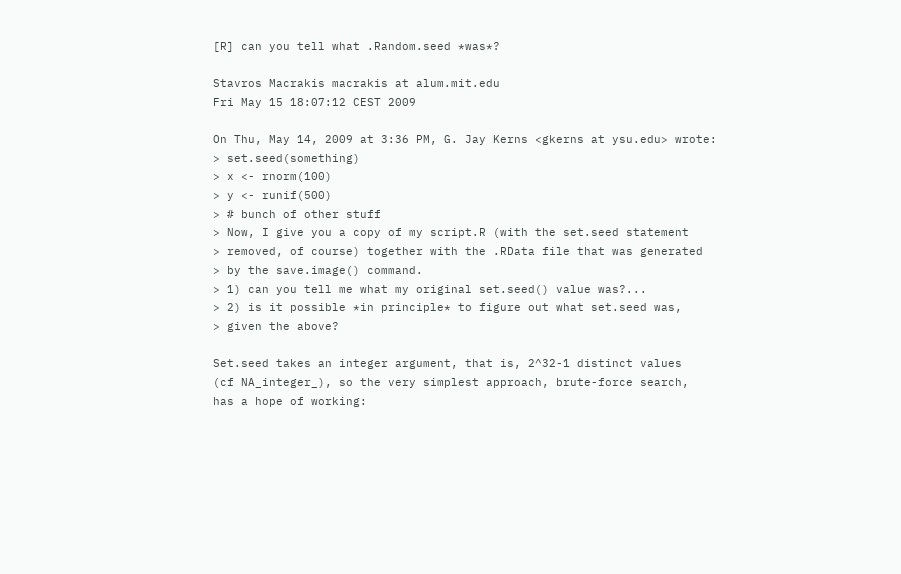[R] can you tell what .Random.seed *was*?

Stavros Macrakis macrakis at alum.mit.edu
Fri May 15 18:07:12 CEST 2009

On Thu, May 14, 2009 at 3:36 PM, G. Jay Kerns <gkerns at ysu.edu> wrote:
> set.seed(something)
> x <- rnorm(100)
> y <- runif(500)
> # bunch of other stuff
> Now, I give you a copy of my script.R (with the set.seed statement
> removed, of course) together with the .RData file that was generated
> by the save.image() command.
> 1) can you tell me what my original set.seed() value was?...
> 2) is it possible *in principle* to figure out what set.seed was,
> given the above?

Set.seed takes an integer argument, that is, 2^32-1 distinct values
(cf NA_integer_), so the very simplest approach, brute-force search,
has a hope of working: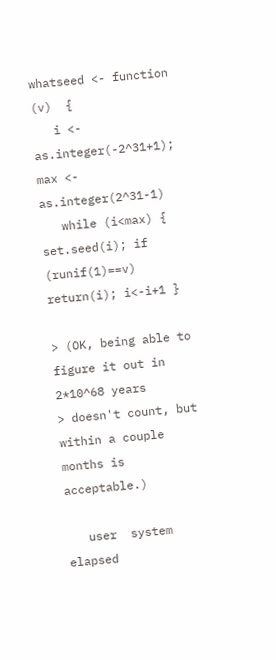whatseed <- function (v)  {
   i <- as.integer(-2^31+1); max <- as.integer(2^31-1)
   while (i<max) { set.seed(i); if (runif(1)==v) return(i); i<-i+1 }

> (OK, being able to figure it out in 2*10^68 years
> doesn't count, but within a couple months is acceptable.)

   user  system elapsed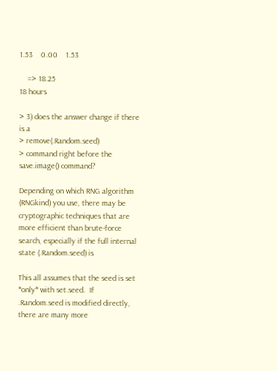1.53    0.00    1.53

    => 18.25
18 hours

> 3) does the answer change if there is a
> remove(.Random.seed)
> command right before the save.image() command?

Depending on which RNG algorithm (RNGkind) you use, there may be
cryptographic techniques that are more efficient than brute-force
search, especially if the full internal state (.Random.seed) is

This all assumes that the seed is set *only* with set.seed.  If
.Random.seed is modified directly, there are many more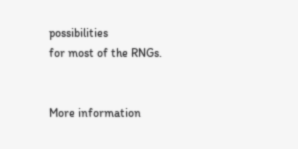possibilities
for most of the RNGs.


More information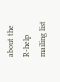about the R-help mailing list